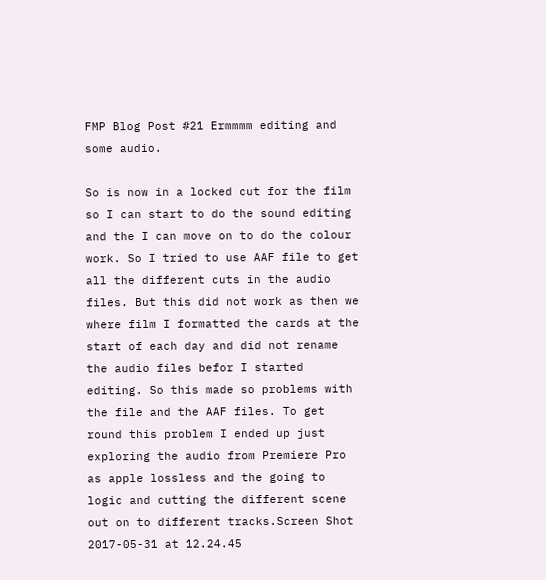FMP Blog Post #21 Ermmmm editing and some audio.

So is now in a locked cut for the film so I can start to do the sound editing and the I can move on to do the colour work. So I tried to use AAF file to get all the different cuts in the audio files. But this did not work as then we where film I formatted the cards at the start of each day and did not rename the audio files befor I started editing. So this made so problems with the file and the AAF files. To get round this problem I ended up just exploring the audio from Premiere Pro as apple lossless and the going to logic and cutting the different scene out on to different tracks.Screen Shot 2017-05-31 at 12.24.45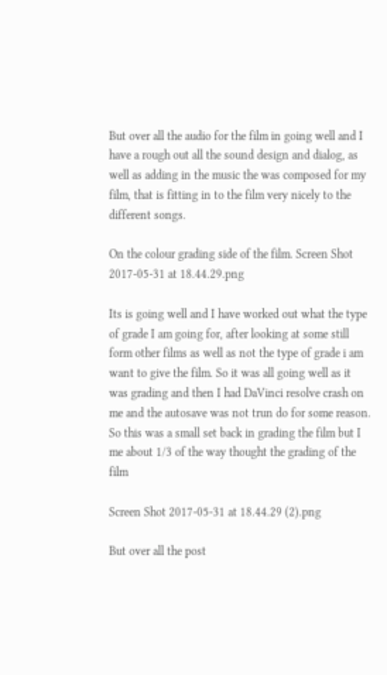But over all the audio for the film in going well and I have a rough out all the sound design and dialog, as well as adding in the music the was composed for my film, that is fitting in to the film very nicely to the different songs.

On the colour grading side of the film. Screen Shot 2017-05-31 at 18.44.29.png

Its is going well and I have worked out what the type of grade I am going for, after looking at some still form other films as well as not the type of grade i am want to give the film. So it was all going well as it was grading and then I had DaVinci resolve crash on me and the autosave was not trun do for some reason. So this was a small set back in grading the film but I me about 1/3 of the way thought the grading of the film

Screen Shot 2017-05-31 at 18.44.29 (2).png

But over all the post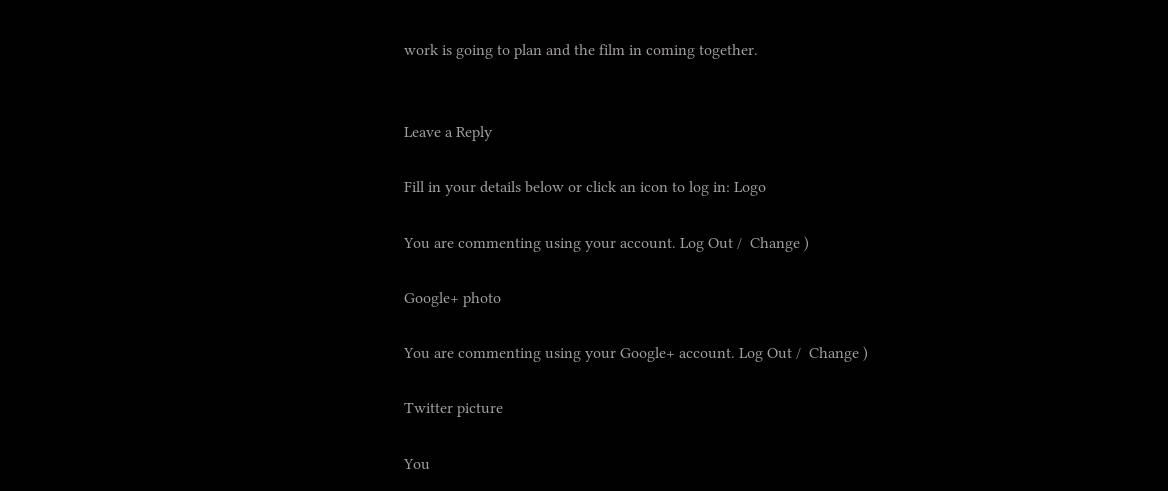work is going to plan and the film in coming together.


Leave a Reply

Fill in your details below or click an icon to log in: Logo

You are commenting using your account. Log Out /  Change )

Google+ photo

You are commenting using your Google+ account. Log Out /  Change )

Twitter picture

You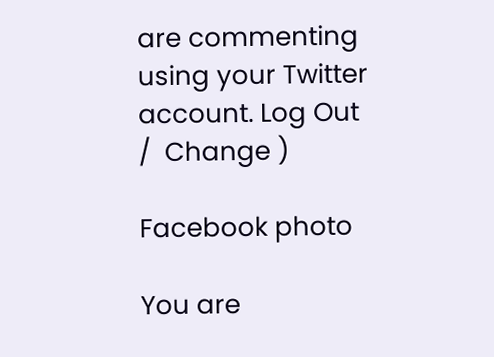are commenting using your Twitter account. Log Out /  Change )

Facebook photo

You are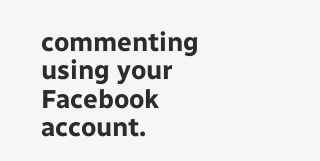commenting using your Facebook account.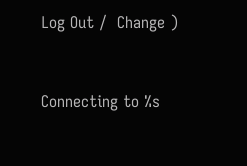Log Out /  Change )


Connecting to %s